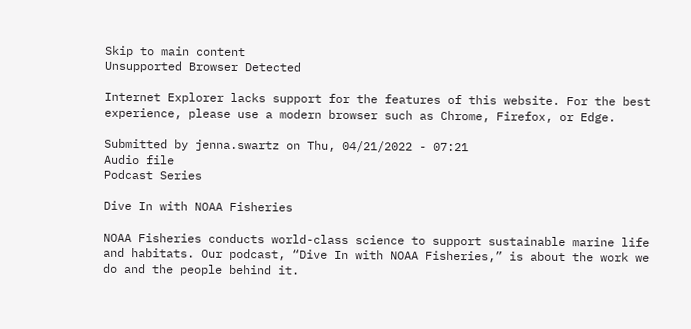Skip to main content
Unsupported Browser Detected

Internet Explorer lacks support for the features of this website. For the best experience, please use a modern browser such as Chrome, Firefox, or Edge.

Submitted by jenna.swartz on Thu, 04/21/2022 - 07:21
Audio file
Podcast Series

Dive In with NOAA Fisheries

NOAA Fisheries conducts world-class science to support sustainable marine life and habitats. Our podcast, “Dive In with NOAA Fisheries,” is about the work we do and the people behind it.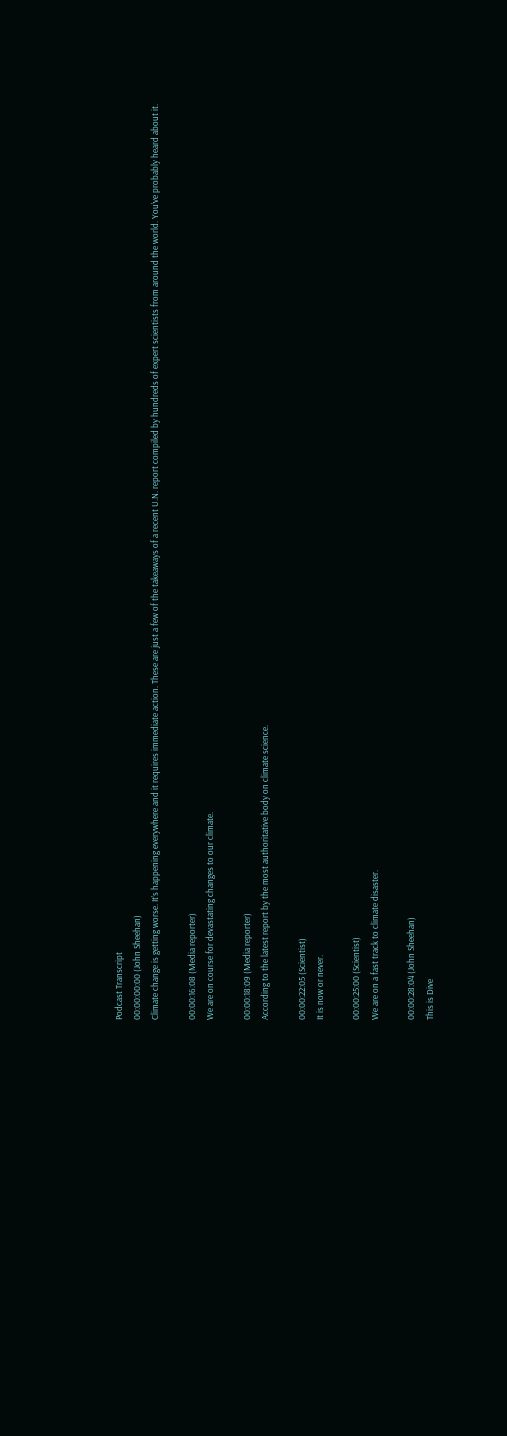Podcast Transcript
00:00:00:00 (John Sheehan)
Climate change is getting worse. It’s happening everywhere and it requires immediate action. These are just a few of the takeaways of a recent U.N. report compiled by hundreds of expert scientists from around the world. You’ve probably heard about it.

00:00:16:08 (Media reporter)
We are on course for devastating changes to our climate.

00:00:18:09 (Media reporter)
According to the latest report by the most authoritative body on climate science.

00:00:22:05 (Scientist)
It is now or never.

00:00:25:00 (Scientist)
We are on a fast track to climate disaster.

00:00:28:04 (John Sheehan)
This is Dive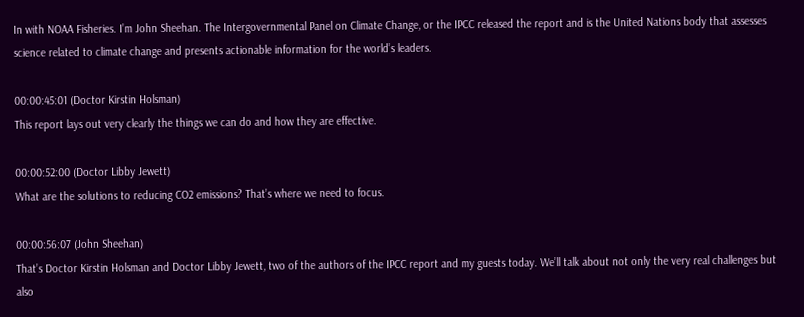In with NOAA Fisheries. I’m John Sheehan. The Intergovernmental Panel on Climate Change, or the IPCC released the report and is the United Nations body that assesses science related to climate change and presents actionable information for the world’s leaders.

00:00:45:01 (Doctor Kirstin Holsman)
This report lays out very clearly the things we can do and how they are effective.

00:00:52:00 (Doctor Libby Jewett)
What are the solutions to reducing CO2 emissions? That’s where we need to focus.

00:00:56:07 (John Sheehan)
That’s Doctor Kirstin Holsman and Doctor Libby Jewett, two of the authors of the IPCC report and my guests today. We’ll talk about not only the very real challenges but also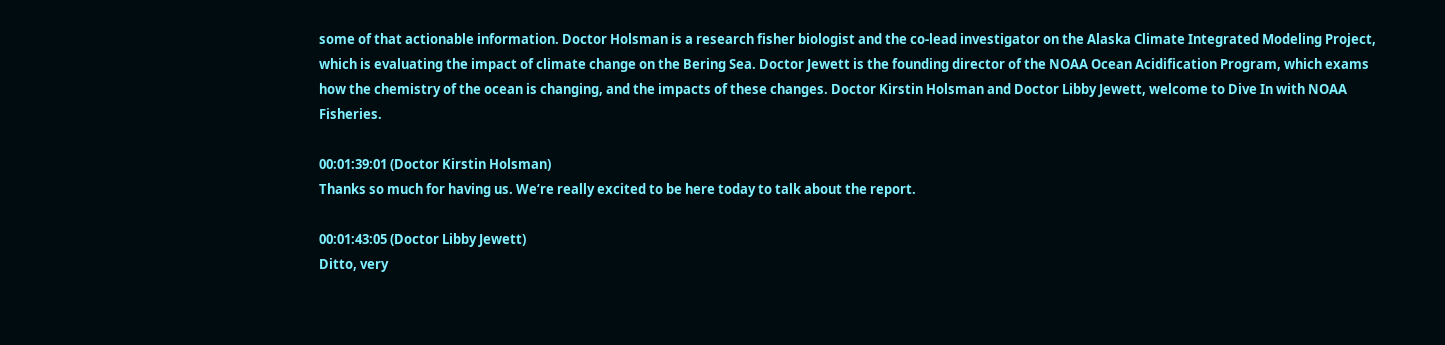some of that actionable information. Doctor Holsman is a research fisher biologist and the co-lead investigator on the Alaska Climate Integrated Modeling Project, which is evaluating the impact of climate change on the Bering Sea. Doctor Jewett is the founding director of the NOAA Ocean Acidification Program, which exams how the chemistry of the ocean is changing, and the impacts of these changes. Doctor Kirstin Holsman and Doctor Libby Jewett, welcome to Dive In with NOAA Fisheries.

00:01:39:01 (Doctor Kirstin Holsman)
Thanks so much for having us. We’re really excited to be here today to talk about the report.

00:01:43:05 (Doctor Libby Jewett)
Ditto, very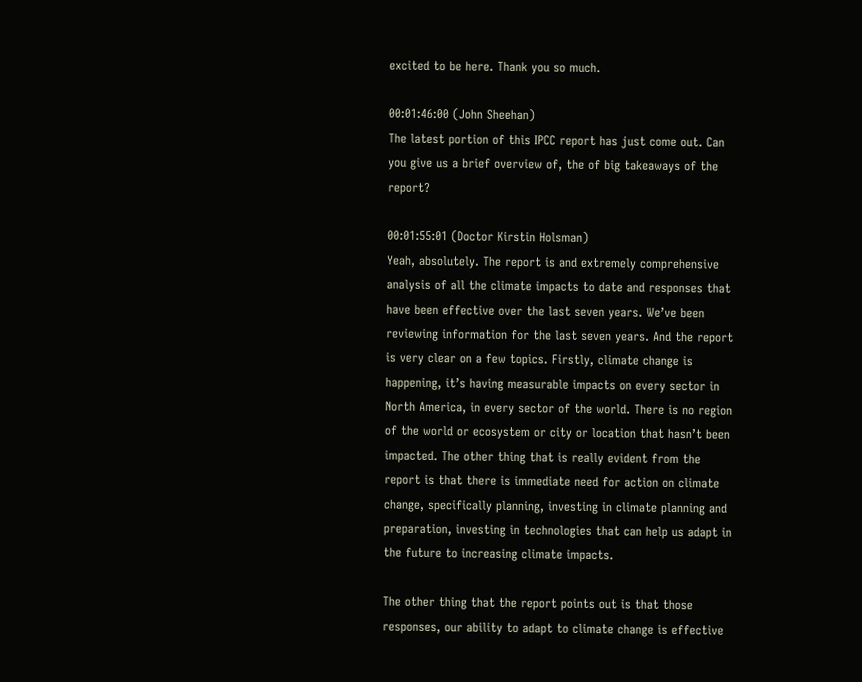excited to be here. Thank you so much.

00:01:46:00 (John Sheehan)
The latest portion of this IPCC report has just come out. Can you give us a brief overview of, the of big takeaways of the report?

00:01:55:01 (Doctor Kirstin Holsman)
Yeah, absolutely. The report is and extremely comprehensive analysis of all the climate impacts to date and responses that have been effective over the last seven years. We’ve been reviewing information for the last seven years. And the report is very clear on a few topics. Firstly, climate change is happening, it’s having measurable impacts on every sector in North America, in every sector of the world. There is no region of the world or ecosystem or city or location that hasn’t been impacted. The other thing that is really evident from the report is that there is immediate need for action on climate change, specifically planning, investing in climate planning and preparation, investing in technologies that can help us adapt in the future to increasing climate impacts.

The other thing that the report points out is that those responses, our ability to adapt to climate change is effective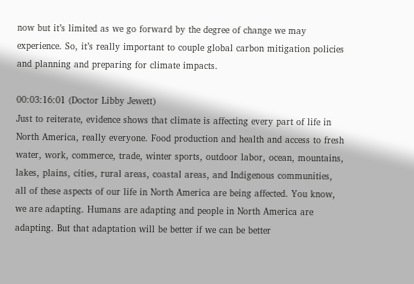now but it’s limited as we go forward by the degree of change we may experience. So, it’s really important to couple global carbon mitigation policies and planning and preparing for climate impacts.

00:03:16:01 (Doctor Libby Jewett)
Just to reiterate, evidence shows that climate is affecting every part of life in North America, really everyone. Food production and health and access to fresh water, work, commerce, trade, winter sports, outdoor labor, ocean, mountains, lakes, plains, cities, rural areas, coastal areas, and Indigenous communities, all of these aspects of our life in North America are being affected. You know, we are adapting. Humans are adapting and people in North America are adapting. But that adaptation will be better if we can be better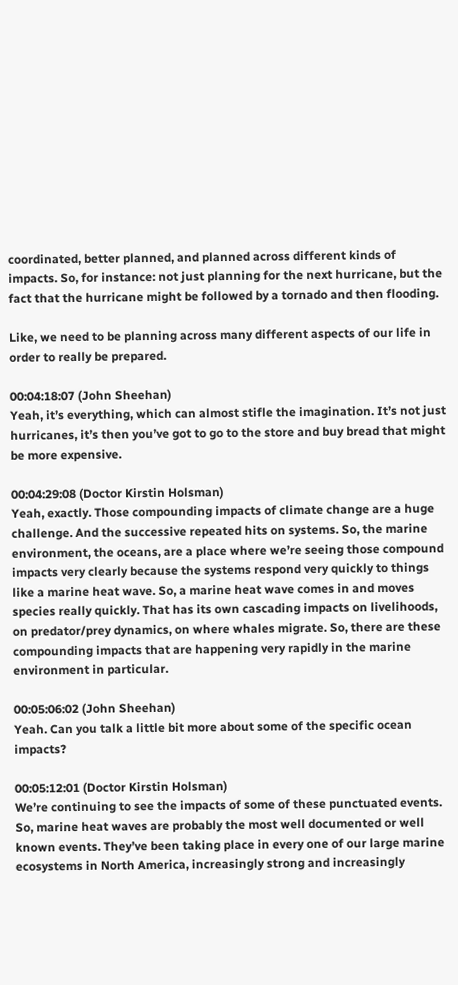coordinated, better planned, and planned across different kinds of impacts. So, for instance: not just planning for the next hurricane, but the fact that the hurricane might be followed by a tornado and then flooding.

Like, we need to be planning across many different aspects of our life in order to really be prepared.

00:04:18:07 (John Sheehan)
Yeah, it’s everything, which can almost stifle the imagination. It’s not just hurricanes, it’s then you’ve got to go to the store and buy bread that might be more expensive.

00:04:29:08 (Doctor Kirstin Holsman)
Yeah, exactly. Those compounding impacts of climate change are a huge challenge. And the successive repeated hits on systems. So, the marine environment, the oceans, are a place where we’re seeing those compound impacts very clearly because the systems respond very quickly to things like a marine heat wave. So, a marine heat wave comes in and moves species really quickly. That has its own cascading impacts on livelihoods, on predator/prey dynamics, on where whales migrate. So, there are these compounding impacts that are happening very rapidly in the marine environment in particular.

00:05:06:02 (John Sheehan)
Yeah. Can you talk a little bit more about some of the specific ocean impacts?

00:05:12:01 (Doctor Kirstin Holsman)
We’re continuing to see the impacts of some of these punctuated events. So, marine heat waves are probably the most well documented or well known events. They’ve been taking place in every one of our large marine ecosystems in North America, increasingly strong and increasingly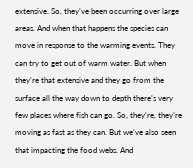extensive. So, they’ve been occurring over large areas. And when that happens the species can move in response to the warming events. They can try to get out of warm water. But when they’re that extensive and they go from the surface all the way down to depth there’s very few places where fish can go. So, they’re, they’re moving as fast as they can. But we’ve also seen that impacting the food webs. And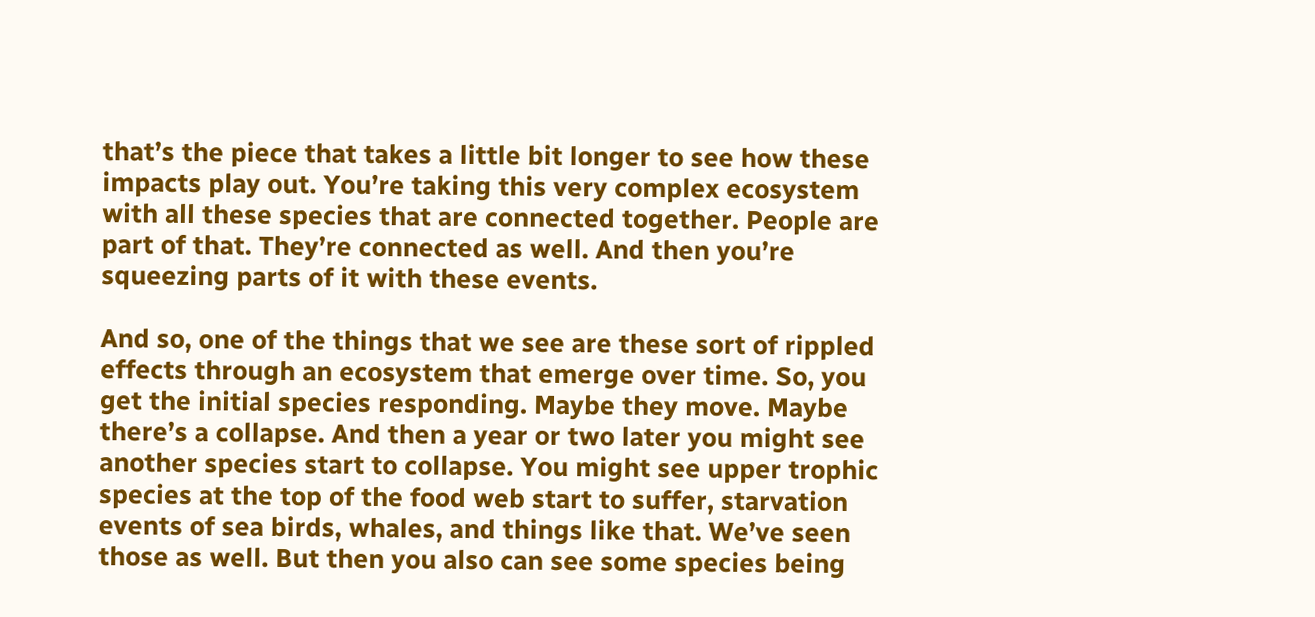that’s the piece that takes a little bit longer to see how these impacts play out. You’re taking this very complex ecosystem with all these species that are connected together. People are part of that. They’re connected as well. And then you’re squeezing parts of it with these events.

And so, one of the things that we see are these sort of rippled effects through an ecosystem that emerge over time. So, you get the initial species responding. Maybe they move. Maybe there’s a collapse. And then a year or two later you might see another species start to collapse. You might see upper trophic species at the top of the food web start to suffer, starvation events of sea birds, whales, and things like that. We’ve seen those as well. But then you also can see some species being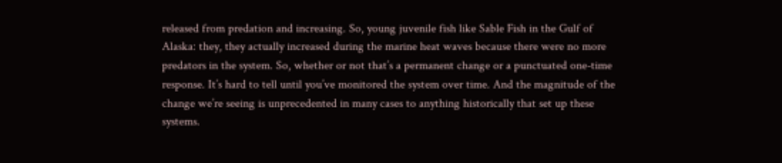released from predation and increasing. So, young juvenile fish like Sable Fish in the Gulf of Alaska: they, they actually increased during the marine heat waves because there were no more predators in the system. So, whether or not that’s a permanent change or a punctuated one-time response. It’s hard to tell until you’ve monitored the system over time. And the magnitude of the change we’re seeing is unprecedented in many cases to anything historically that set up these systems.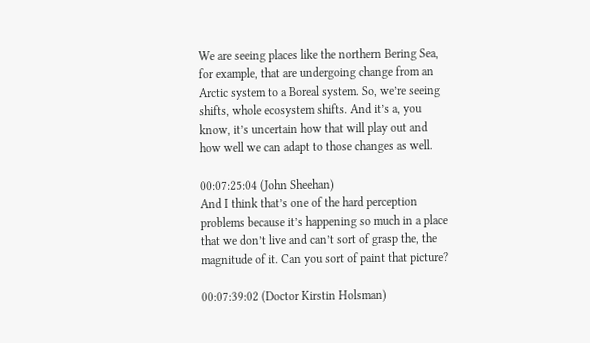We are seeing places like the northern Bering Sea, for example, that are undergoing change from an Arctic system to a Boreal system. So, we’re seeing shifts, whole ecosystem shifts. And it’s a, you know, it’s uncertain how that will play out and how well we can adapt to those changes as well.

00:07:25:04 (John Sheehan)
And I think that’s one of the hard perception problems because it’s happening so much in a place that we don’t live and can’t sort of grasp the, the magnitude of it. Can you sort of paint that picture?

00:07:39:02 (Doctor Kirstin Holsman)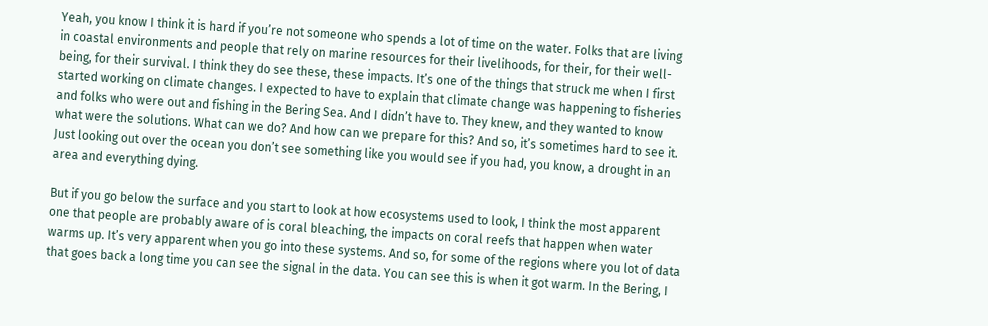Yeah, you know I think it is hard if you’re not someone who spends a lot of time on the water. Folks that are living in coastal environments and people that rely on marine resources for their livelihoods, for their, for their well-being, for their survival. I think they do see these, these impacts. It’s one of the things that struck me when I first started working on climate changes. I expected to have to explain that climate change was happening to fisheries and folks who were out and fishing in the Bering Sea. And I didn’t have to. They knew, and they wanted to know what were the solutions. What can we do? And how can we prepare for this? And so, it’s sometimes hard to see it. Just looking out over the ocean you don’t see something like you would see if you had, you know, a drought in an area and everything dying.

But if you go below the surface and you start to look at how ecosystems used to look, I think the most apparent one that people are probably aware of is coral bleaching, the impacts on coral reefs that happen when water warms up. It’s very apparent when you go into these systems. And so, for some of the regions where you lot of data that goes back a long time you can see the signal in the data. You can see this is when it got warm. In the Bering, I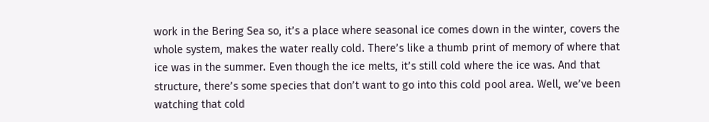work in the Bering Sea so, it’s a place where seasonal ice comes down in the winter, covers the whole system, makes the water really cold. There’s like a thumb print of memory of where that ice was in the summer. Even though the ice melts, it’s still cold where the ice was. And that structure, there’s some species that don’t want to go into this cold pool area. Well, we’ve been watching that cold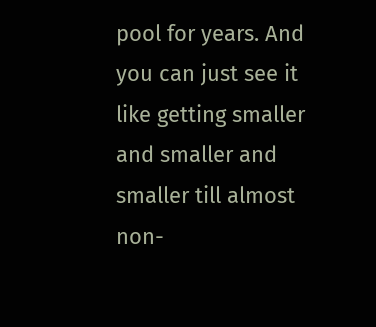pool for years. And you can just see it like getting smaller and smaller and smaller till almost non-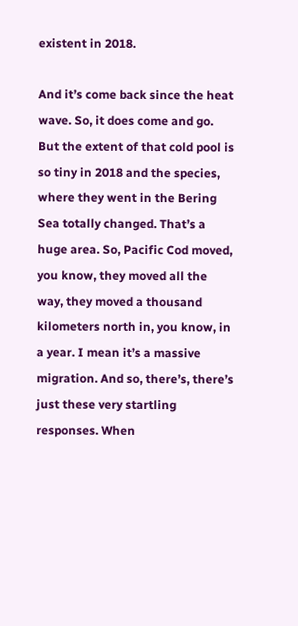existent in 2018.

And it’s come back since the heat wave. So, it does come and go. But the extent of that cold pool is so tiny in 2018 and the species, where they went in the Bering Sea totally changed. That’s a huge area. So, Pacific Cod moved, you know, they moved all the way, they moved a thousand kilometers north in, you know, in a year. I mean it’s a massive migration. And so, there’s, there’s just these very startling responses. When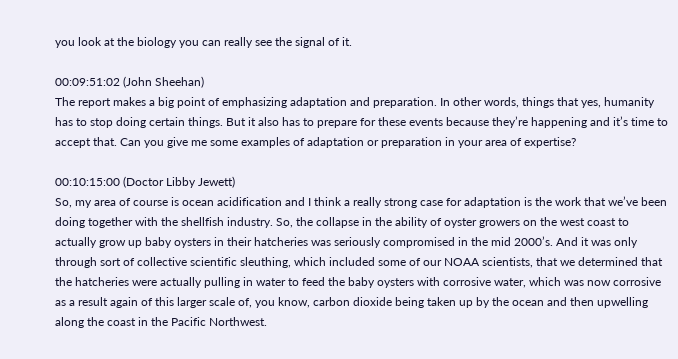you look at the biology you can really see the signal of it.

00:09:51:02 (John Sheehan)
The report makes a big point of emphasizing adaptation and preparation. In other words, things that yes, humanity has to stop doing certain things. But it also has to prepare for these events because they’re happening and it’s time to accept that. Can you give me some examples of adaptation or preparation in your area of expertise?

00:10:15:00 (Doctor Libby Jewett)
So, my area of course is ocean acidification and I think a really strong case for adaptation is the work that we’ve been doing together with the shellfish industry. So, the collapse in the ability of oyster growers on the west coast to actually grow up baby oysters in their hatcheries was seriously compromised in the mid 2000’s. And it was only through sort of collective scientific sleuthing, which included some of our NOAA scientists, that we determined that the hatcheries were actually pulling in water to feed the baby oysters with corrosive water, which was now corrosive as a result again of this larger scale of, you know, carbon dioxide being taken up by the ocean and then upwelling along the coast in the Pacific Northwest.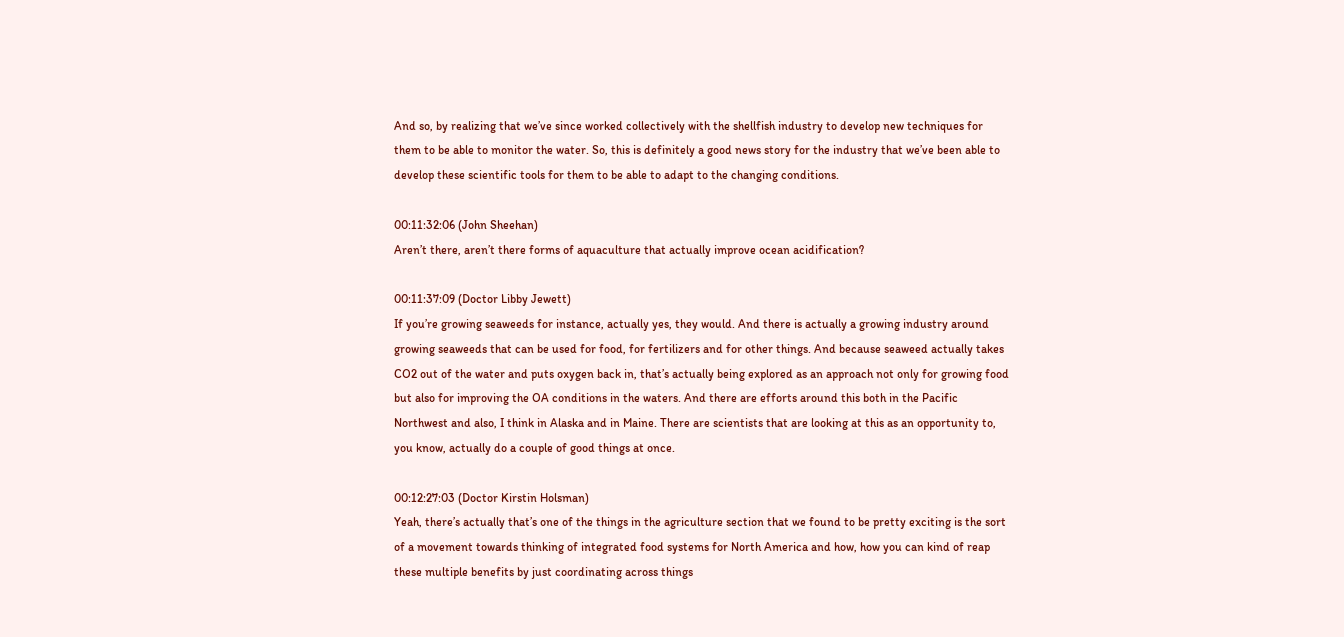And so, by realizing that we’ve since worked collectively with the shellfish industry to develop new techniques for them to be able to monitor the water. So, this is definitely a good news story for the industry that we’ve been able to develop these scientific tools for them to be able to adapt to the changing conditions.

00:11:32:06 (John Sheehan)
Aren’t there, aren’t there forms of aquaculture that actually improve ocean acidification?

00:11:37:09 (Doctor Libby Jewett)
If you’re growing seaweeds for instance, actually yes, they would. And there is actually a growing industry around growing seaweeds that can be used for food, for fertilizers and for other things. And because seaweed actually takes CO2 out of the water and puts oxygen back in, that’s actually being explored as an approach not only for growing food but also for improving the OA conditions in the waters. And there are efforts around this both in the Pacific Northwest and also, I think in Alaska and in Maine. There are scientists that are looking at this as an opportunity to, you know, actually do a couple of good things at once.

00:12:27:03 (Doctor Kirstin Holsman)
Yeah, there’s actually that’s one of the things in the agriculture section that we found to be pretty exciting is the sort of a movement towards thinking of integrated food systems for North America and how, how you can kind of reap these multiple benefits by just coordinating across things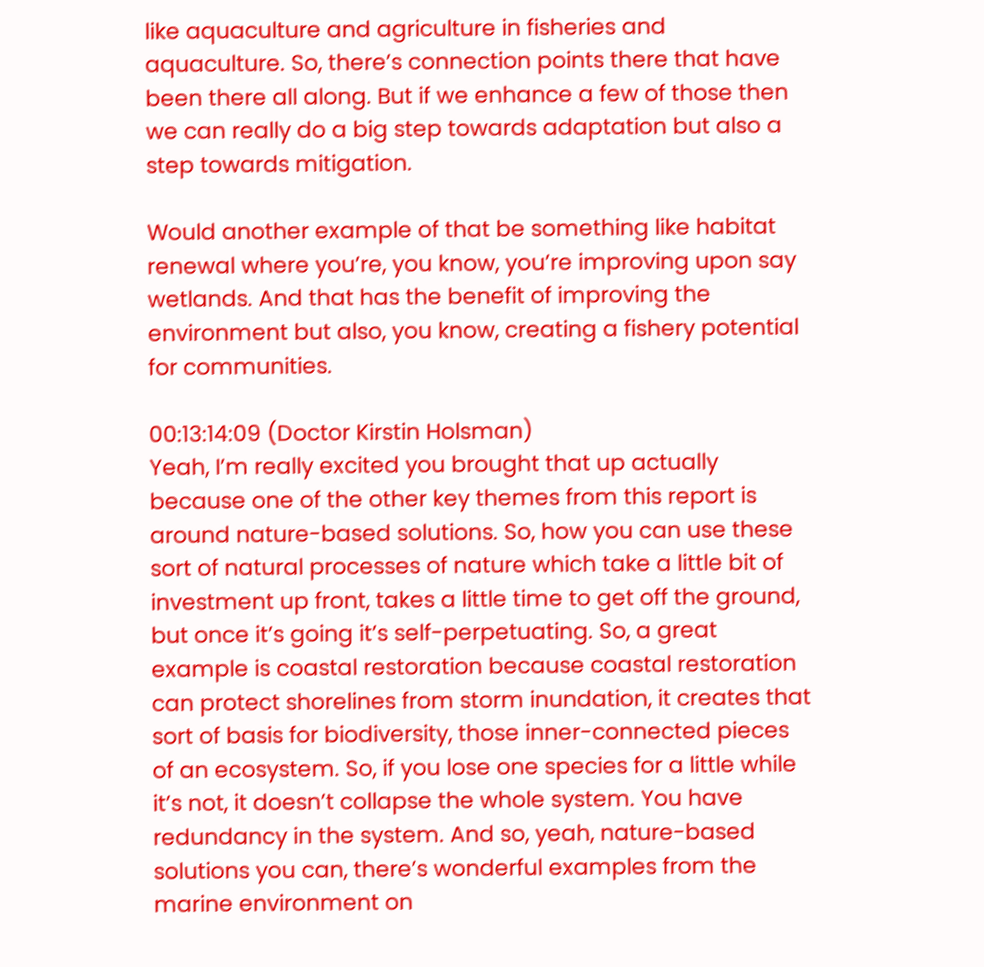like aquaculture and agriculture in fisheries and aquaculture. So, there’s connection points there that have been there all along. But if we enhance a few of those then we can really do a big step towards adaptation but also a step towards mitigation.

Would another example of that be something like habitat renewal where you’re, you know, you’re improving upon say wetlands. And that has the benefit of improving the environment but also, you know, creating a fishery potential for communities.

00:13:14:09 (Doctor Kirstin Holsman)
Yeah, I’m really excited you brought that up actually because one of the other key themes from this report is around nature-based solutions. So, how you can use these sort of natural processes of nature which take a little bit of investment up front, takes a little time to get off the ground, but once it’s going it’s self-perpetuating. So, a great example is coastal restoration because coastal restoration can protect shorelines from storm inundation, it creates that sort of basis for biodiversity, those inner-connected pieces of an ecosystem. So, if you lose one species for a little while it’s not, it doesn’t collapse the whole system. You have redundancy in the system. And so, yeah, nature-based solutions you can, there’s wonderful examples from the marine environment on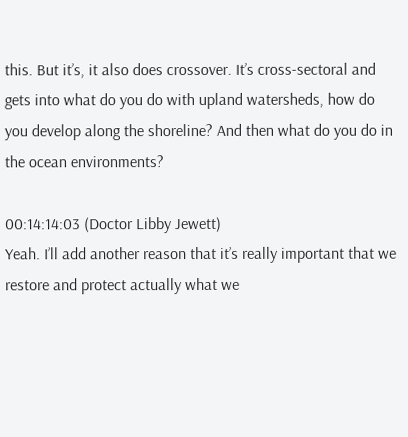this. But it’s, it also does crossover. It’s cross-sectoral and gets into what do you do with upland watersheds, how do you develop along the shoreline? And then what do you do in the ocean environments?

00:14:14:03 (Doctor Libby Jewett)
Yeah. I’ll add another reason that it’s really important that we restore and protect actually what we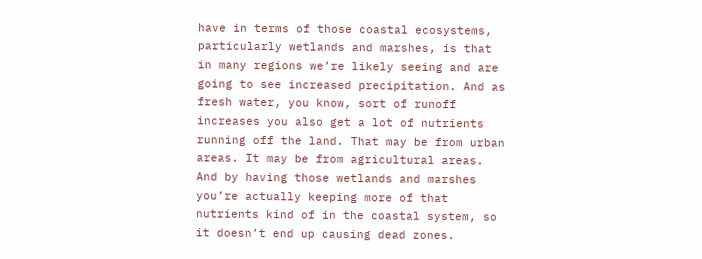have in terms of those coastal ecosystems, particularly wetlands and marshes, is that in many regions we’re likely seeing and are going to see increased precipitation. And as fresh water, you know, sort of runoff increases you also get a lot of nutrients running off the land. That may be from urban areas. It may be from agricultural areas. And by having those wetlands and marshes you’re actually keeping more of that nutrients kind of in the coastal system, so it doesn’t end up causing dead zones.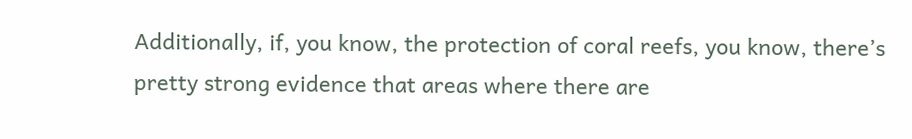Additionally, if, you know, the protection of coral reefs, you know, there’s pretty strong evidence that areas where there are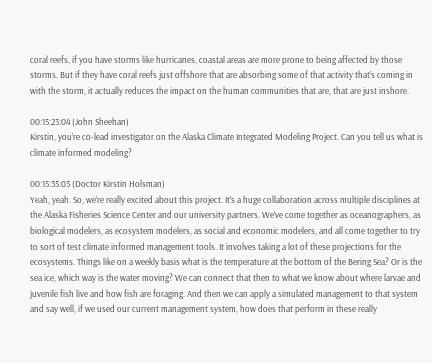coral reefs, if you have storms like hurricanes, coastal areas are more prone to being affected by those storms. But if they have coral reefs just offshore that are absorbing some of that activity that’s coming in with the storm, it actually reduces the impact on the human communities that are, that are just inshore.

00:15:23:04 (John Sheehan)
Kirstin, you’re co-lead investigator on the Alaska Climate Integrated Modeling Project. Can you tell us what is climate informed modeling?

00:15:35:03 (Doctor Kirstin Holsman)
Yeah, yeah. So, we’re really excited about this project. It’s a huge collaboration across multiple disciplines at the Alaska Fisheries Science Center and our university partners. We’ve come together as oceanographers, as biological modelers, as ecosystem modelers, as social and economic modelers, and all come together to try to sort of test climate informed management tools. It involves taking a lot of these projections for the ecosystems. Things like on a weekly basis what is the temperature at the bottom of the Bering Sea? Or is the sea ice, which way is the water moving? We can connect that then to what we know about where larvae and juvenile fish live and how fish are foraging. And then we can apply a simulated management to that system and say well, if we used our current management system, how does that perform in these really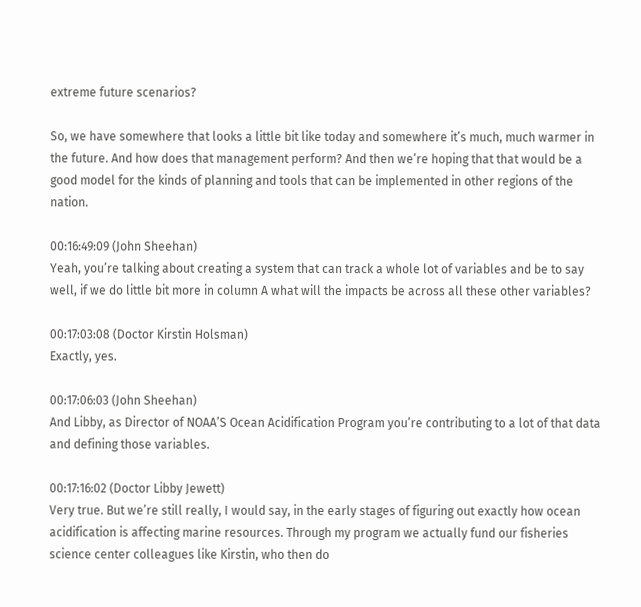extreme future scenarios?

So, we have somewhere that looks a little bit like today and somewhere it’s much, much warmer in the future. And how does that management perform? And then we’re hoping that that would be a good model for the kinds of planning and tools that can be implemented in other regions of the nation.

00:16:49:09 (John Sheehan)
Yeah, you’re talking about creating a system that can track a whole lot of variables and be to say well, if we do little bit more in column A what will the impacts be across all these other variables?

00:17:03:08 (Doctor Kirstin Holsman)
Exactly, yes.

00:17:06:03 (John Sheehan)
And Libby, as Director of NOAA’S Ocean Acidification Program you’re contributing to a lot of that data and defining those variables.

00:17:16:02 (Doctor Libby Jewett)
Very true. But we’re still really, I would say, in the early stages of figuring out exactly how ocean acidification is affecting marine resources. Through my program we actually fund our fisheries science center colleagues like Kirstin, who then do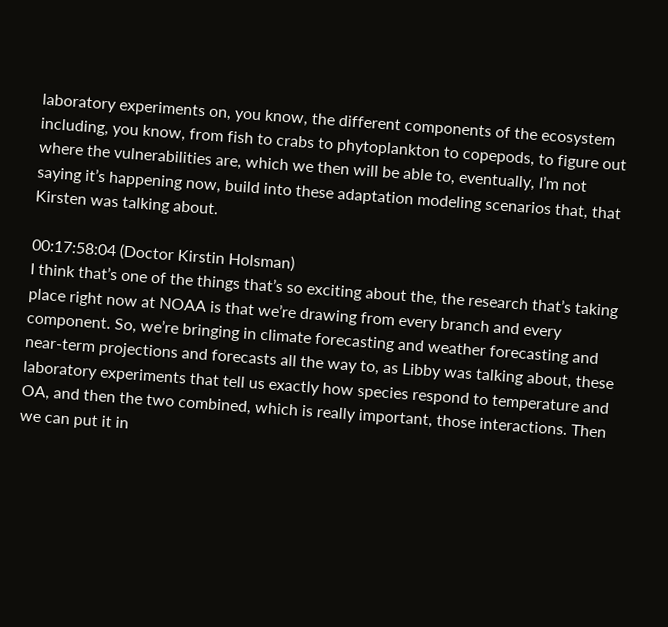laboratory experiments on, you know, the different components of the ecosystem including, you know, from fish to crabs to phytoplankton to copepods, to figure out where the vulnerabilities are, which we then will be able to, eventually, I’m not saying it’s happening now, build into these adaptation modeling scenarios that, that Kirsten was talking about.

00:17:58:04 (Doctor Kirstin Holsman)
I think that’s one of the things that’s so exciting about the, the research that’s taking place right now at NOAA is that we’re drawing from every branch and every component. So, we’re bringing in climate forecasting and weather forecasting and near-term projections and forecasts all the way to, as Libby was talking about, these laboratory experiments that tell us exactly how species respond to temperature and OA, and then the two combined, which is really important, those interactions. Then we can put it in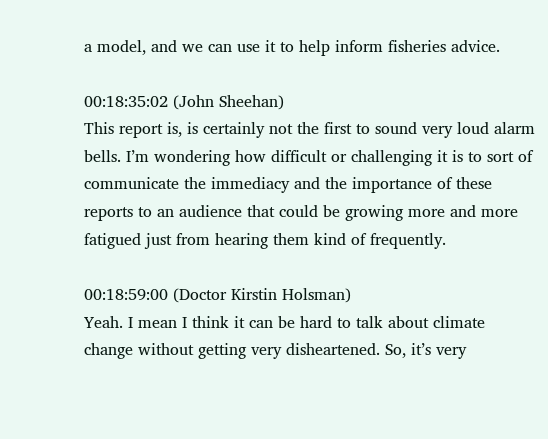a model, and we can use it to help inform fisheries advice.

00:18:35:02 (John Sheehan)
This report is, is certainly not the first to sound very loud alarm bells. I’m wondering how difficult or challenging it is to sort of communicate the immediacy and the importance of these reports to an audience that could be growing more and more fatigued just from hearing them kind of frequently.

00:18:59:00 (Doctor Kirstin Holsman)
Yeah. I mean I think it can be hard to talk about climate change without getting very disheartened. So, it’s very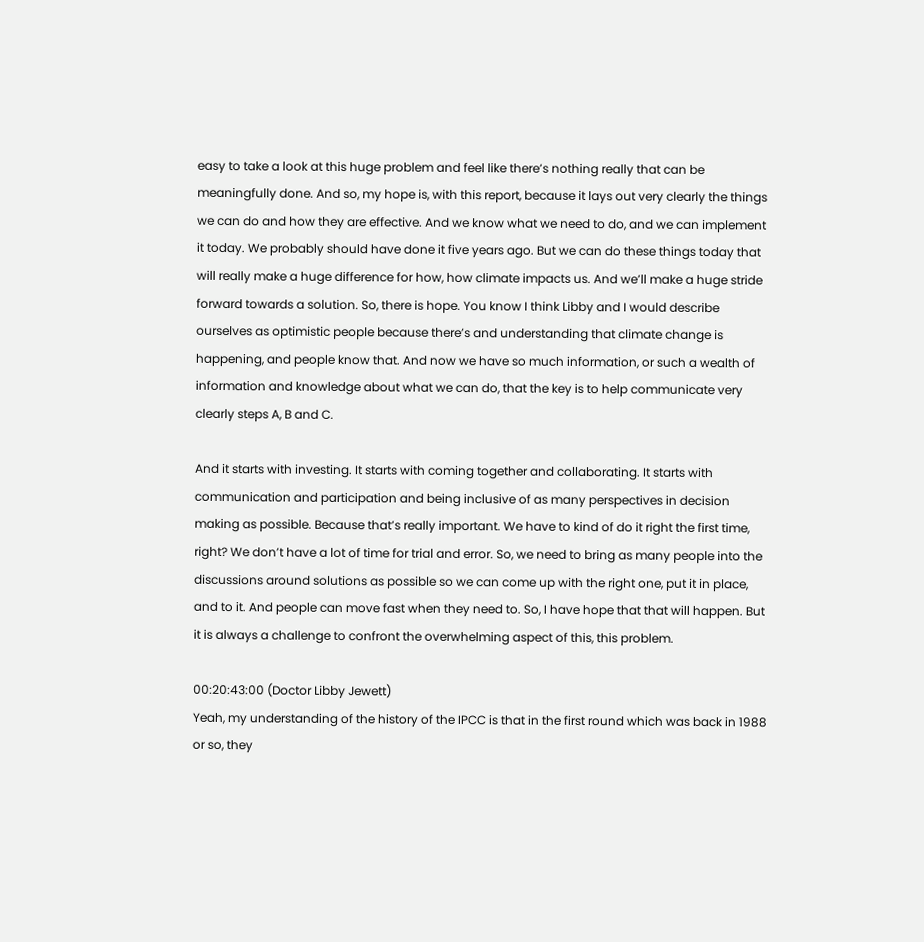easy to take a look at this huge problem and feel like there’s nothing really that can be meaningfully done. And so, my hope is, with this report, because it lays out very clearly the things we can do and how they are effective. And we know what we need to do, and we can implement it today. We probably should have done it five years ago. But we can do these things today that will really make a huge difference for how, how climate impacts us. And we’ll make a huge stride forward towards a solution. So, there is hope. You know I think Libby and I would describe ourselves as optimistic people because there’s and understanding that climate change is happening, and people know that. And now we have so much information, or such a wealth of information and knowledge about what we can do, that the key is to help communicate very clearly steps A, B and C.

And it starts with investing. It starts with coming together and collaborating. It starts with communication and participation and being inclusive of as many perspectives in decision making as possible. Because that’s really important. We have to kind of do it right the first time, right? We don’t have a lot of time for trial and error. So, we need to bring as many people into the discussions around solutions as possible so we can come up with the right one, put it in place, and to it. And people can move fast when they need to. So, I have hope that that will happen. But it is always a challenge to confront the overwhelming aspect of this, this problem.

00:20:43:00 (Doctor Libby Jewett)
Yeah, my understanding of the history of the IPCC is that in the first round which was back in 1988 or so, they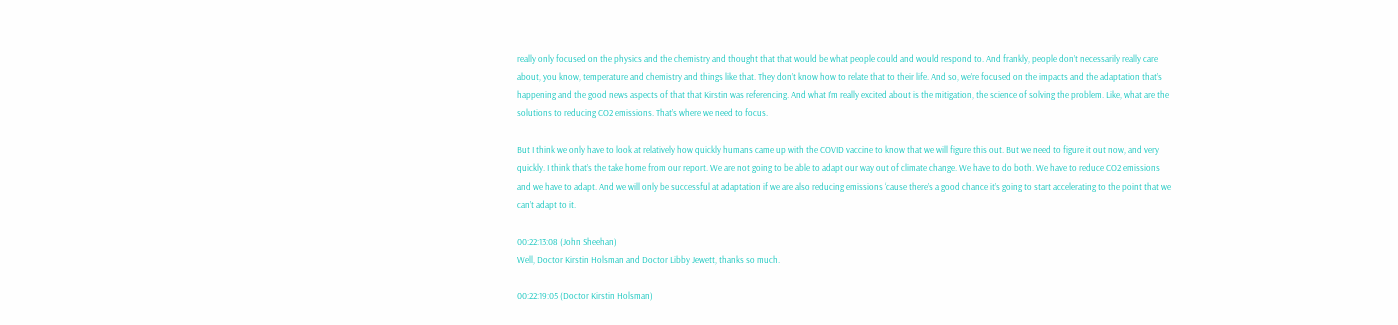really only focused on the physics and the chemistry and thought that that would be what people could and would respond to. And frankly, people don’t necessarily really care about, you know, temperature and chemistry and things like that. They don’t know how to relate that to their life. And so, we’re focused on the impacts and the adaptation that’s happening and the good news aspects of that that Kirstin was referencing. And what I’m really excited about is the mitigation, the science of solving the problem. Like, what are the solutions to reducing CO2 emissions. That’s where we need to focus.

But I think we only have to look at relatively how quickly humans came up with the COVID vaccine to know that we will figure this out. But we need to figure it out now, and very quickly. I think that’s the take home from our report. We are not going to be able to adapt our way out of climate change. We have to do both. We have to reduce CO2 emissions and we have to adapt. And we will only be successful at adaptation if we are also reducing emissions ‘cause there’s a good chance it’s going to start accelerating to the point that we can’t adapt to it.

00:22:13:08 (John Sheehan)
Well, Doctor Kirstin Holsman and Doctor Libby Jewett, thanks so much.

00:22:19:05 (Doctor Kirstin Holsman)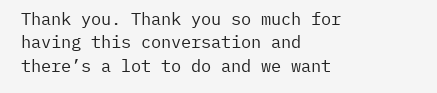Thank you. Thank you so much for having this conversation and there’s a lot to do and we want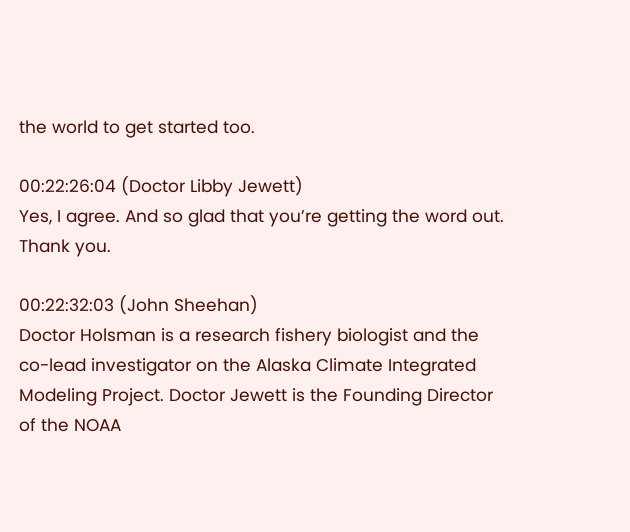the world to get started too.

00:22:26:04 (Doctor Libby Jewett)
Yes, I agree. And so glad that you’re getting the word out. Thank you.

00:22:32:03 (John Sheehan)
Doctor Holsman is a research fishery biologist and the co-lead investigator on the Alaska Climate Integrated Modeling Project. Doctor Jewett is the Founding Director of the NOAA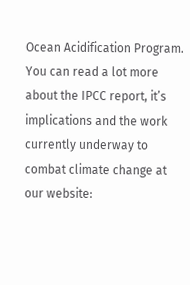Ocean Acidification Program. You can read a lot more about the IPCC report, it’s implications and the work currently underway to combat climate change at our website: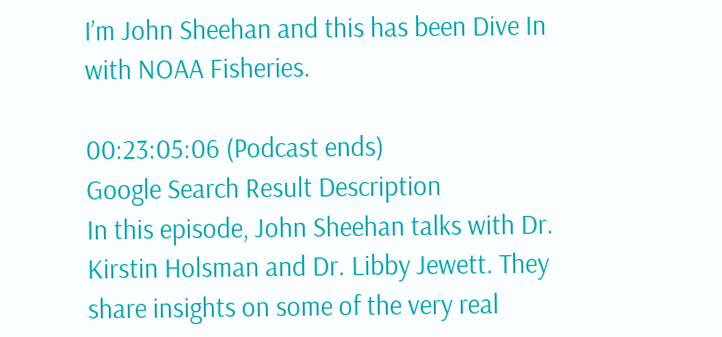I’m John Sheehan and this has been Dive In with NOAA Fisheries.

00:23:05:06 (Podcast ends)
Google Search Result Description
In this episode, John Sheehan talks with Dr. Kirstin Holsman and Dr. Libby Jewett. They share insights on some of the very real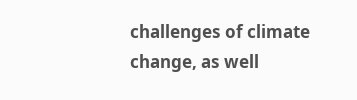challenges of climate change, as well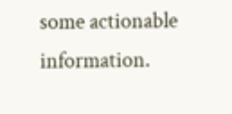some actionable information.